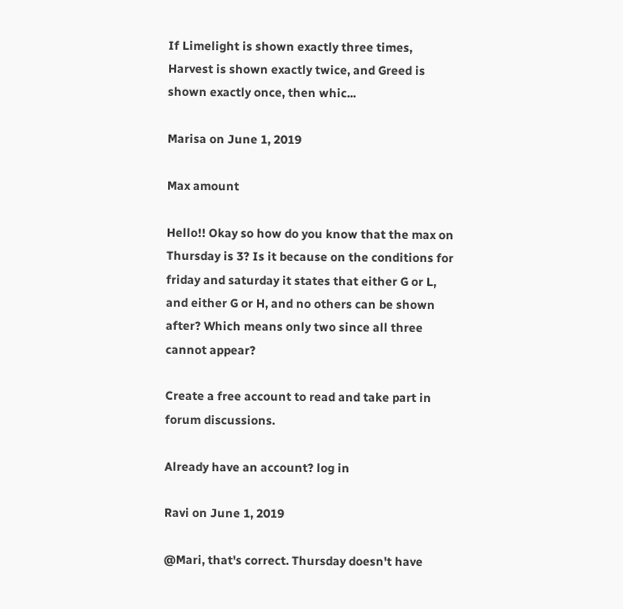If Limelight is shown exactly three times, Harvest is shown exactly twice, and Greed is shown exactly once, then whic...

Marisa on June 1, 2019

Max amount

Hello!! Okay so how do you know that the max on Thursday is 3? Is it because on the conditions for friday and saturday it states that either G or L, and either G or H, and no others can be shown after? Which means only two since all three cannot appear?

Create a free account to read and take part in forum discussions.

Already have an account? log in

Ravi on June 1, 2019

@Mari, that's correct. Thursday doesn't have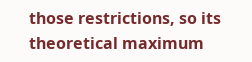those restrictions, so its theoretical maximum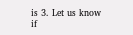is 3. Let us know if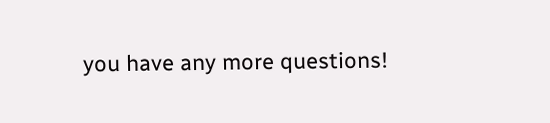you have any more questions!